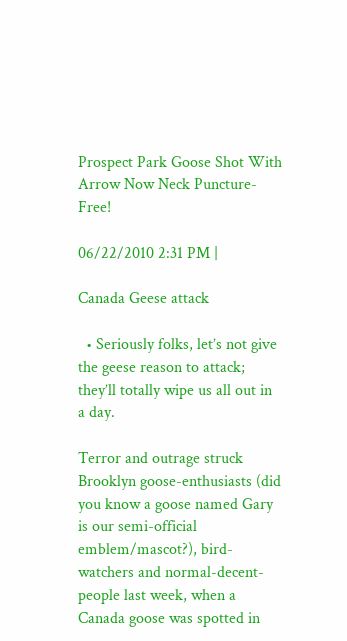Prospect Park Goose Shot With Arrow Now Neck Puncture-Free!

06/22/2010 2:31 PM |

Canada Geese attack

  • Seriously folks, let’s not give the geese reason to attack; they’ll totally wipe us all out in a day.

Terror and outrage struck Brooklyn goose-enthusiasts (did you know a goose named Gary is our semi-official emblem/mascot?), bird-watchers and normal-decent-people last week, when a Canada goose was spotted in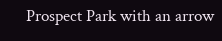Prospect Park with an arrow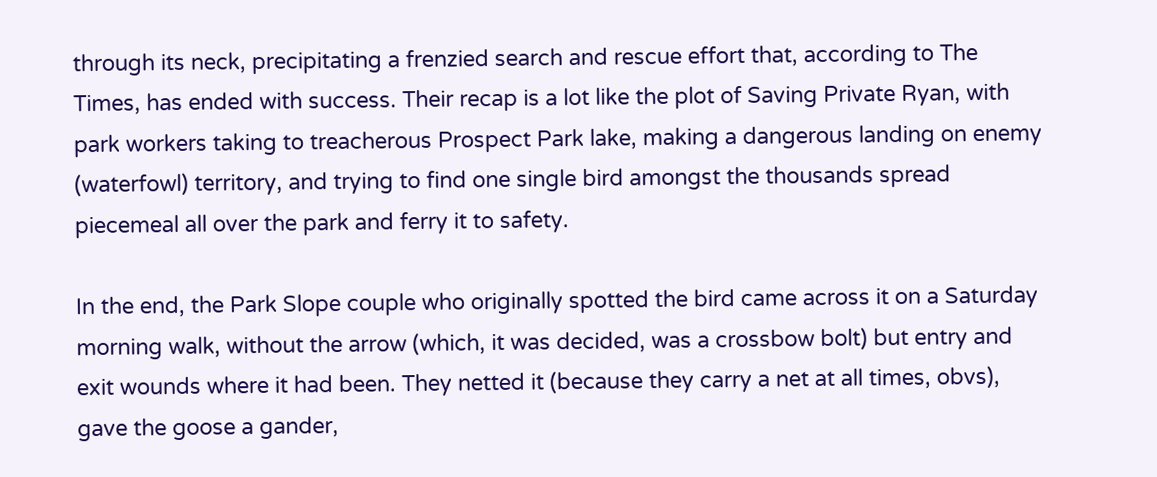through its neck, precipitating a frenzied search and rescue effort that, according to The Times, has ended with success. Their recap is a lot like the plot of Saving Private Ryan, with park workers taking to treacherous Prospect Park lake, making a dangerous landing on enemy (waterfowl) territory, and trying to find one single bird amongst the thousands spread piecemeal all over the park and ferry it to safety.

In the end, the Park Slope couple who originally spotted the bird came across it on a Saturday morning walk, without the arrow (which, it was decided, was a crossbow bolt) but entry and exit wounds where it had been. They netted it (because they carry a net at all times, obvs), gave the goose a gander,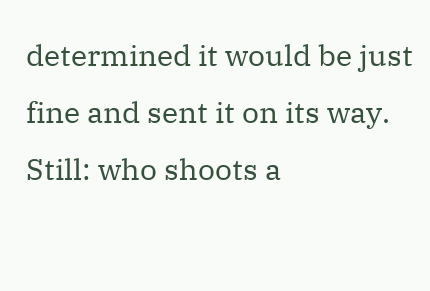determined it would be just fine and sent it on its way. Still: who shoots a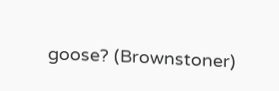goose? (Brownstoner)